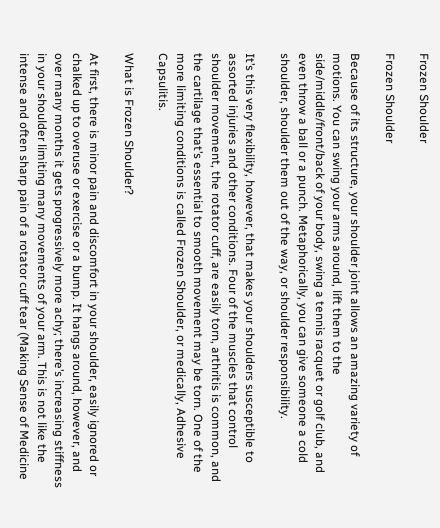Frozen Shoulder

Frozen Shoulder

Because of its structure, your shoulder joint allows an amazing variety of motions. You can swing your arms around, lift them to the side/middle/front/back of your body, swing a tennis racquet or golf club, and even throw a ball or a punch. Metaphorically, you can give someone a cold shoulder, shoulder them out of the way, or shoulder responsibility.

It’s this very flexibility, however, that makes your shoulders susceptible to assorted injuries and other conditions. Four of the muscles that control shoulder movement, the rotator cuff, are easily torn, arthritis is common, and the cartilage that’s essential to smooth movement may be torn. One of the more limiting conditions is called Frozen Shoulder, or medically, Adhesive Capsulitis.

What is Frozen Shoulder?

At first, there is minor pain and discomfort in your shoulder, easily ignored or chalked up to overuse or exercise or a bump. It hangs around, however, and over many months it gets progressively more achy; there’s increasing stiffness in your shoulder limiting many movements of your arm. This is not like the intense and often sharp pain of a rotator cuff tear (Making Sense of Medicine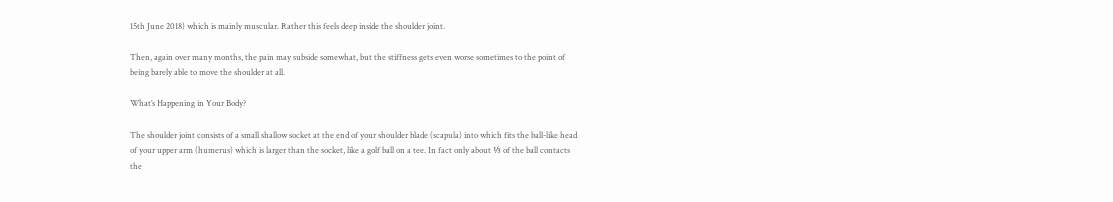15th June 2018) which is mainly muscular. Rather this feels deep inside the shoulder joint.

Then, again over many months, the pain may subside somewhat, but the stiffness gets even worse sometimes to the point of being barely able to move the shoulder at all.

What’s Happening in Your Body?

The shoulder joint consists of a small shallow socket at the end of your shoulder blade (scapula) into which fits the ball-like head of your upper arm (humerus) which is larger than the socket, like a golf ball on a tee. In fact only about ⅓ of the ball contacts the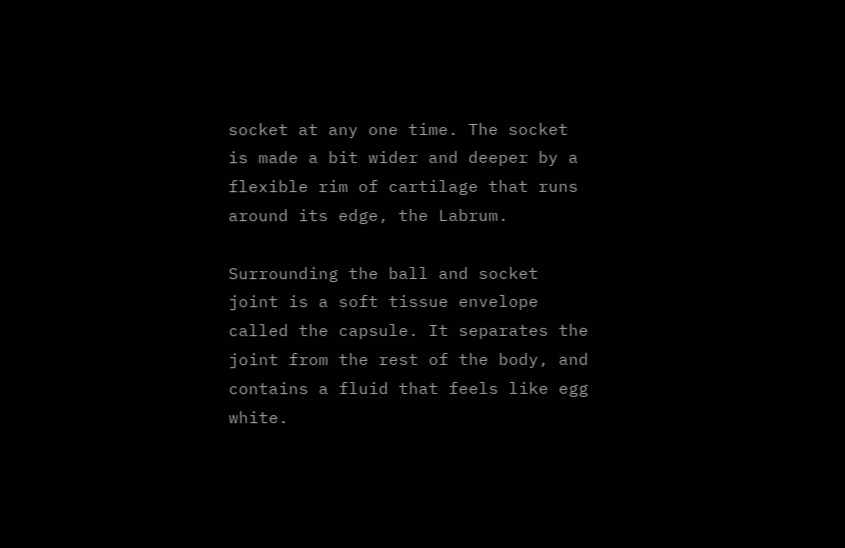socket at any one time. The socket is made a bit wider and deeper by a flexible rim of cartilage that runs around its edge, the Labrum.

Surrounding the ball and socket joint is a soft tissue envelope called the capsule. It separates the joint from the rest of the body, and contains a fluid that feels like egg white.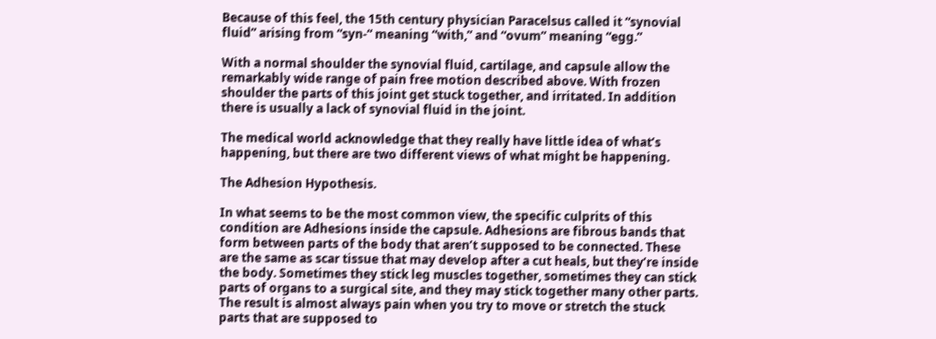Because of this feel, the 15th century physician Paracelsus called it “synovial fluid” arising from “syn-“ meaning “with,” and “ovum” meaning “egg.”

With a normal shoulder the synovial fluid, cartilage, and capsule allow the remarkably wide range of pain free motion described above. With frozen shoulder the parts of this joint get stuck together, and irritated. In addition there is usually a lack of synovial fluid in the joint.

The medical world acknowledge that they really have little idea of what’s happening, but there are two different views of what might be happening.

The Adhesion Hypothesis.

In what seems to be the most common view, the specific culprits of this condition are Adhesions inside the capsule. Adhesions are fibrous bands that form between parts of the body that aren’t supposed to be connected. These are the same as scar tissue that may develop after a cut heals, but they’re inside the body. Sometimes they stick leg muscles together, sometimes they can stick parts of organs to a surgical site, and they may stick together many other parts. The result is almost always pain when you try to move or stretch the stuck parts that are supposed to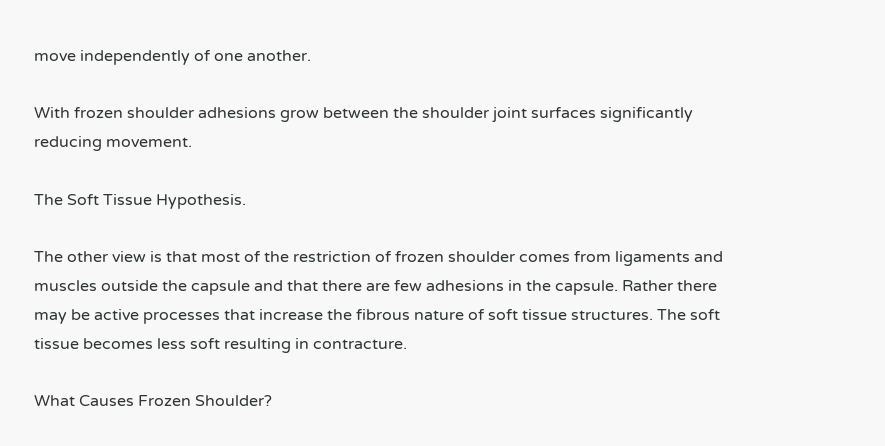move independently of one another.

With frozen shoulder adhesions grow between the shoulder joint surfaces significantly reducing movement.

The Soft Tissue Hypothesis.

The other view is that most of the restriction of frozen shoulder comes from ligaments and muscles outside the capsule and that there are few adhesions in the capsule. Rather there may be active processes that increase the fibrous nature of soft tissue structures. The soft tissue becomes less soft resulting in contracture.

What Causes Frozen Shoulder?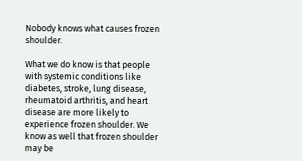Nobody knows what causes frozen shoulder.

What we do know is that people with systemic conditions like diabetes, stroke, lung disease, rheumatoid arthritis, and heart disease are more likely to experience frozen shoulder. We know as well that frozen shoulder may be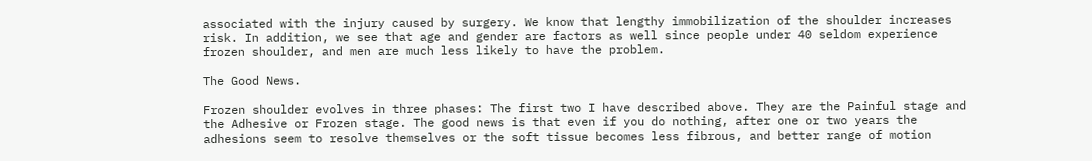associated with the injury caused by surgery. We know that lengthy immobilization of the shoulder increases risk. In addition, we see that age and gender are factors as well since people under 40 seldom experience frozen shoulder, and men are much less likely to have the problem.

The Good News.

Frozen shoulder evolves in three phases: The first two I have described above. They are the Painful stage and the Adhesive or Frozen stage. The good news is that even if you do nothing, after one or two years the adhesions seem to resolve themselves or the soft tissue becomes less fibrous, and better range of motion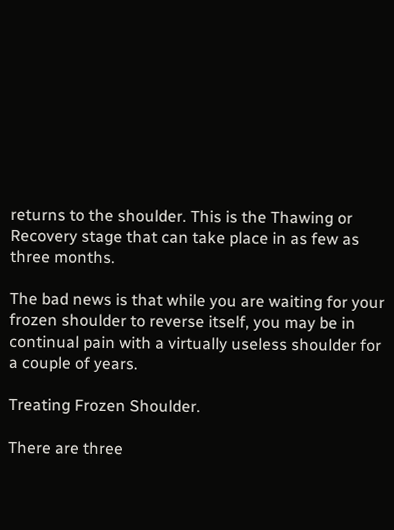returns to the shoulder. This is the Thawing or Recovery stage that can take place in as few as three months.

The bad news is that while you are waiting for your frozen shoulder to reverse itself, you may be in continual pain with a virtually useless shoulder for a couple of years.

Treating Frozen Shoulder.

There are three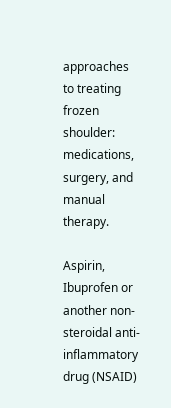approaches to treating frozen shoulder: medications, surgery, and manual therapy.

Aspirin, Ibuprofen or another non-steroidal anti-inflammatory drug (NSAID)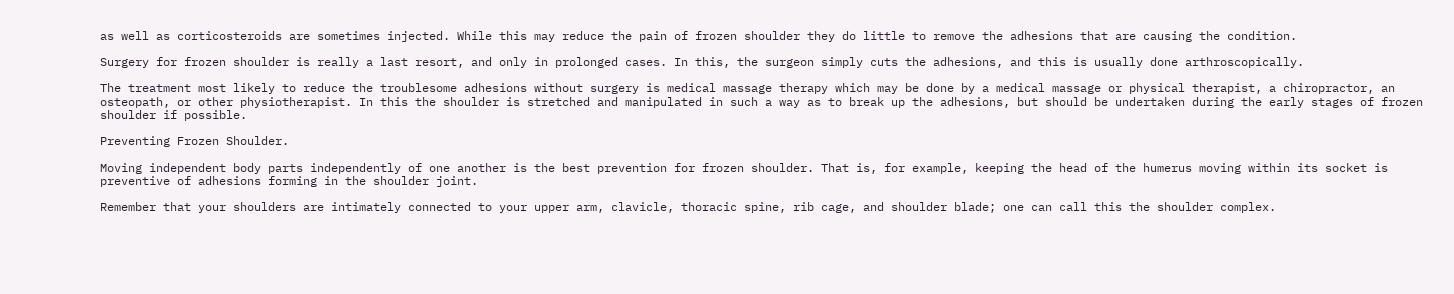as well as corticosteroids are sometimes injected. While this may reduce the pain of frozen shoulder they do little to remove the adhesions that are causing the condition.

Surgery for frozen shoulder is really a last resort, and only in prolonged cases. In this, the surgeon simply cuts the adhesions, and this is usually done arthroscopically.

The treatment most likely to reduce the troublesome adhesions without surgery is medical massage therapy which may be done by a medical massage or physical therapist, a chiropractor, an osteopath, or other physiotherapist. In this the shoulder is stretched and manipulated in such a way as to break up the adhesions, but should be undertaken during the early stages of frozen shoulder if possible.

Preventing Frozen Shoulder.

Moving independent body parts independently of one another is the best prevention for frozen shoulder. That is, for example, keeping the head of the humerus moving within its socket is preventive of adhesions forming in the shoulder joint.

Remember that your shoulders are intimately connected to your upper arm, clavicle, thoracic spine, rib cage, and shoulder blade; one can call this the shoulder complex.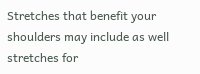Stretches that benefit your shoulders may include as well stretches for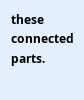these connected parts.